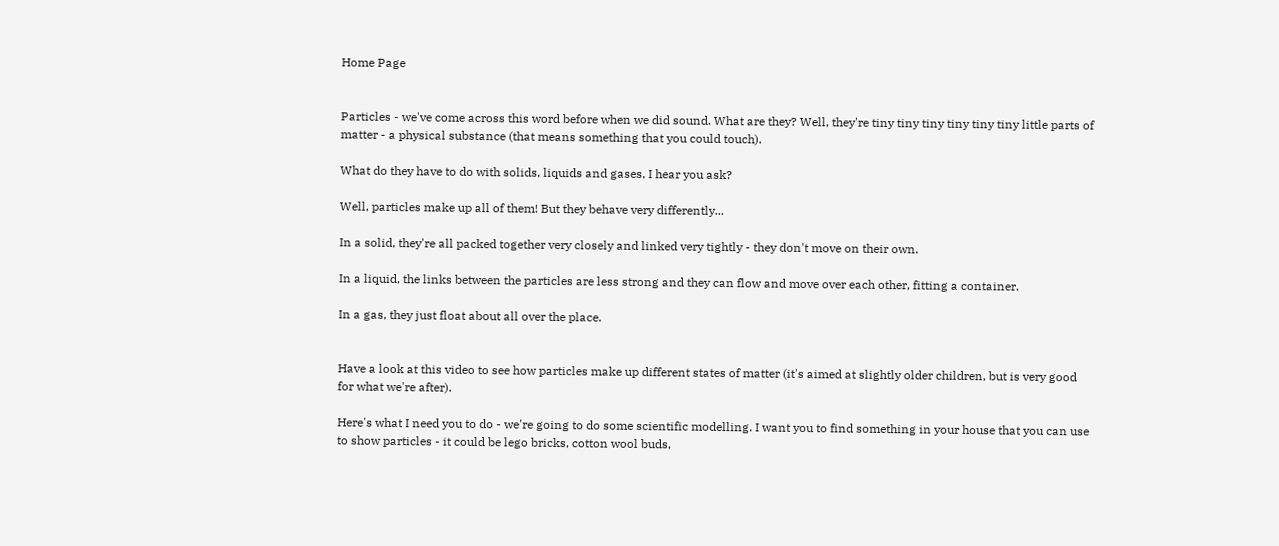Home Page


Particles - we've come across this word before when we did sound. What are they? Well, they're tiny tiny tiny tiny tiny tiny little parts of matter - a physical substance (that means something that you could touch).

What do they have to do with solids, liquids and gases, I hear you ask?

Well, particles make up all of them! But they behave very differently...

In a solid, they're all packed together very closely and linked very tightly - they don't move on their own.

In a liquid, the links between the particles are less strong and they can flow and move over each other, fitting a container.

In a gas, they just float about all over the place.


Have a look at this video to see how particles make up different states of matter (it's aimed at slightly older children, but is very good for what we're after).

Here's what I need you to do - we're going to do some scientific modelling. I want you to find something in your house that you can use to show particles - it could be lego bricks, cotton wool buds,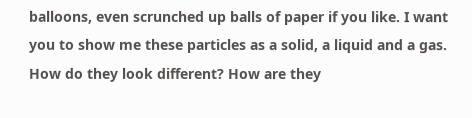balloons, even scrunched up balls of paper if you like. I want you to show me these particles as a solid, a liquid and a gas. How do they look different? How are they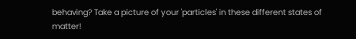behaving? Take a picture of your 'particles' in these different states of matter!